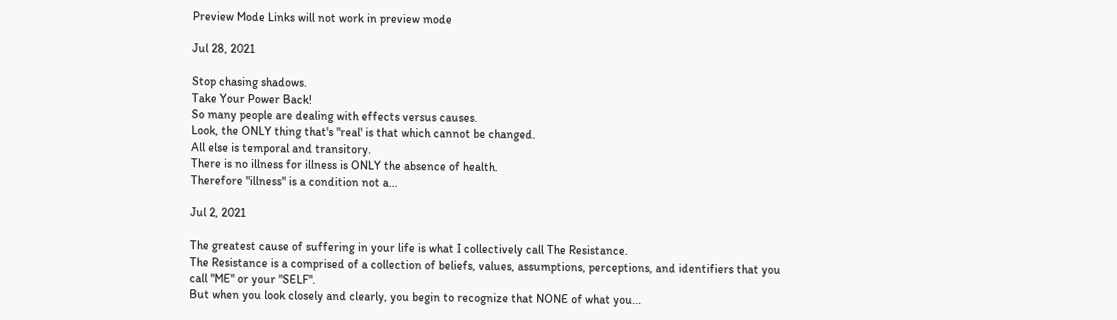Preview Mode Links will not work in preview mode

Jul 28, 2021

Stop chasing shadows.
Take Your Power Back!
So many people are dealing with effects versus causes.
Look, the ONLY thing that's "real' is that which cannot be changed.
All else is temporal and transitory.
There is no illness for illness is ONLY the absence of health.
Therefore "illness" is a condition not a...

Jul 2, 2021

The greatest cause of suffering in your life is what I collectively call The Resistance.
The Resistance is a comprised of a collection of beliefs, values, assumptions, perceptions, and identifiers that you call "ME" or your "SELF".
But when you look closely and clearly, you begin to recognize that NONE of what you...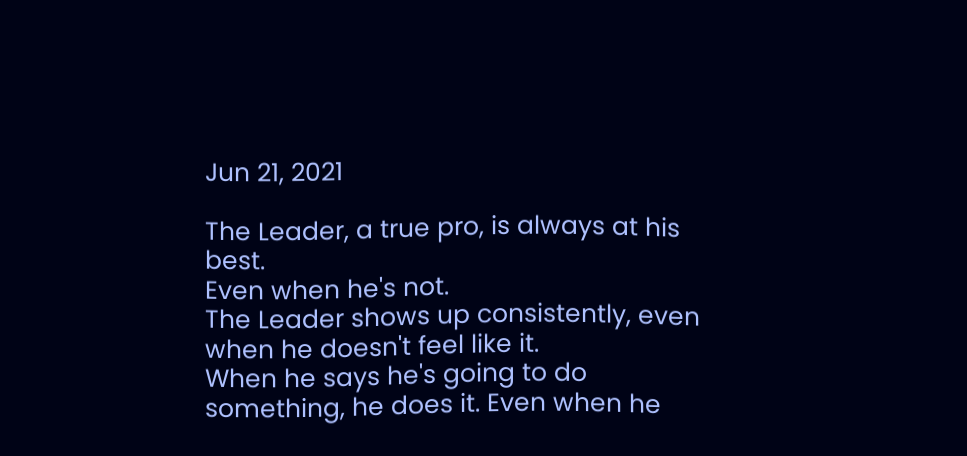Jun 21, 2021

The Leader, a true pro, is always at his best.
Even when he's not.
The Leader shows up consistently, even when he doesn't feel like it.
When he says he's going to do something, he does it. Even when he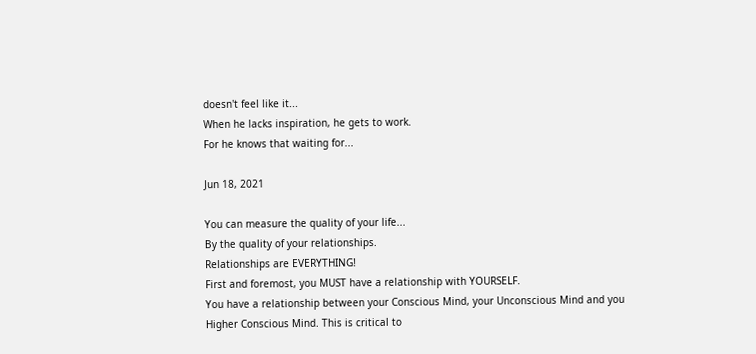doesn't feel like it...
When he lacks inspiration, he gets to work.
For he knows that waiting for...

Jun 18, 2021

You can measure the quality of your life...
By the quality of your relationships.
Relationships are EVERYTHING!
First and foremost, you MUST have a relationship with YOURSELF.
You have a relationship between your Conscious Mind, your Unconscious Mind and you Higher Conscious Mind. This is critical to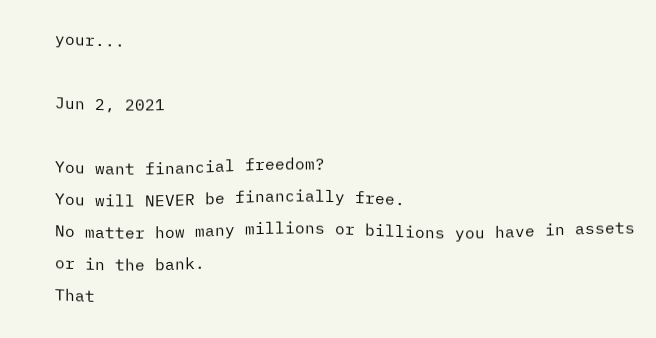your...

Jun 2, 2021

You want financial freedom?
You will NEVER be financially free.
No matter how many millions or billions you have in assets or in the bank.
That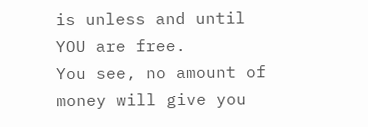is unless and until YOU are free.
You see, no amount of money will give you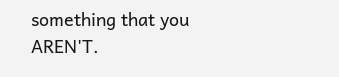something that you AREN'T.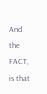And the FACT, is that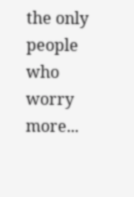the only people who worry more...